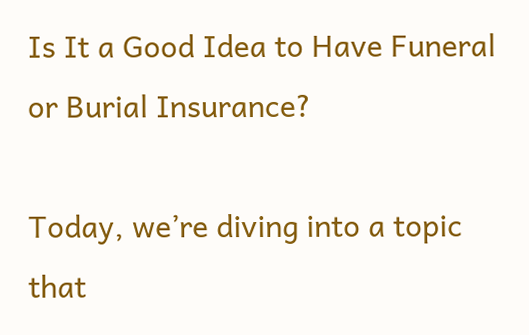Is It a Good Idea to Have Funeral or Burial Insurance?

Today, we’re diving into a topic that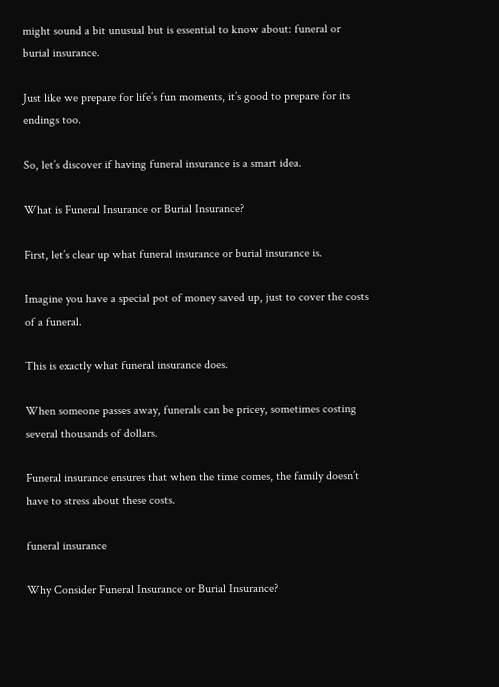might sound a bit unusual but is essential to know about: funeral or burial insurance.

Just like we prepare for life’s fun moments, it’s good to prepare for its endings too.

So, let’s discover if having funeral insurance is a smart idea.

What is Funeral Insurance or Burial Insurance?

First, let’s clear up what funeral insurance or burial insurance is.

Imagine you have a special pot of money saved up, just to cover the costs of a funeral.

This is exactly what funeral insurance does.

When someone passes away, funerals can be pricey, sometimes costing several thousands of dollars.

Funeral insurance ensures that when the time comes, the family doesn’t have to stress about these costs.

funeral insurance

Why Consider Funeral Insurance or Burial Insurance?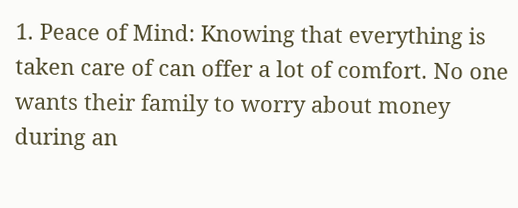1. Peace of Mind: Knowing that everything is taken care of can offer a lot of comfort. No one wants their family to worry about money during an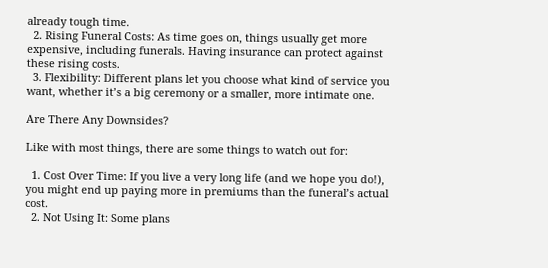already tough time.
  2. Rising Funeral Costs: As time goes on, things usually get more expensive, including funerals. Having insurance can protect against these rising costs.
  3. Flexibility: Different plans let you choose what kind of service you want, whether it’s a big ceremony or a smaller, more intimate one.

Are There Any Downsides?

Like with most things, there are some things to watch out for:

  1. Cost Over Time: If you live a very long life (and we hope you do!), you might end up paying more in premiums than the funeral’s actual cost.
  2. Not Using It: Some plans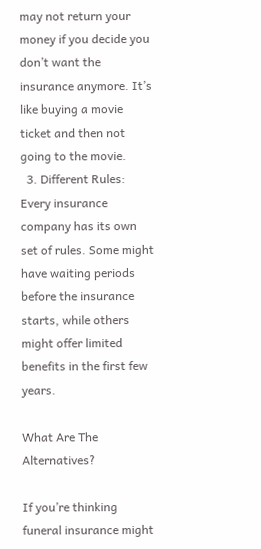may not return your money if you decide you don’t want the insurance anymore. It’s like buying a movie ticket and then not going to the movie.
  3. Different Rules: Every insurance company has its own set of rules. Some might have waiting periods before the insurance starts, while others might offer limited benefits in the first few years.

What Are The Alternatives?

If you’re thinking funeral insurance might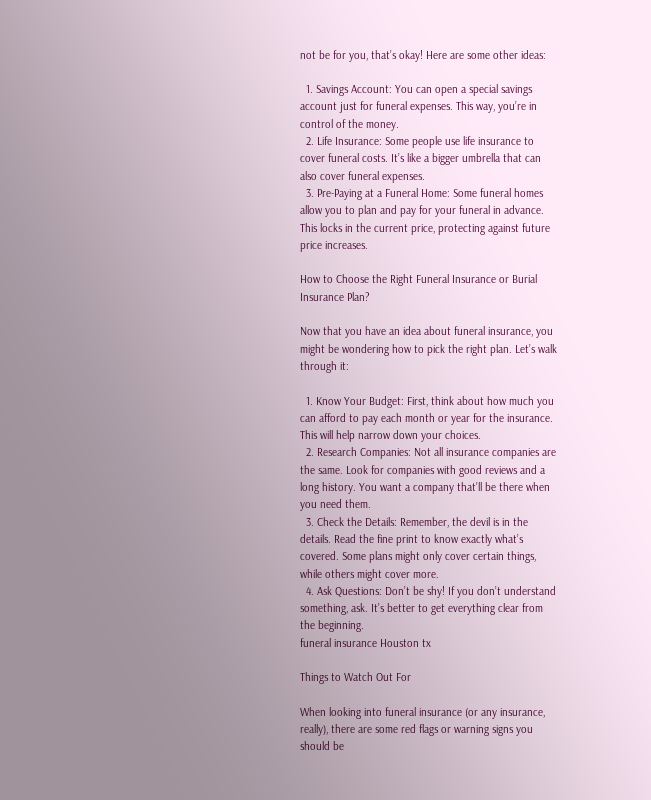not be for you, that’s okay! Here are some other ideas:

  1. Savings Account: You can open a special savings account just for funeral expenses. This way, you’re in control of the money.
  2. Life Insurance: Some people use life insurance to cover funeral costs. It’s like a bigger umbrella that can also cover funeral expenses.
  3. Pre-Paying at a Funeral Home: Some funeral homes allow you to plan and pay for your funeral in advance. This locks in the current price, protecting against future price increases.

How to Choose the Right Funeral Insurance or Burial Insurance Plan?

Now that you have an idea about funeral insurance, you might be wondering how to pick the right plan. Let’s walk through it:

  1. Know Your Budget: First, think about how much you can afford to pay each month or year for the insurance. This will help narrow down your choices.
  2. Research Companies: Not all insurance companies are the same. Look for companies with good reviews and a long history. You want a company that’ll be there when you need them.
  3. Check the Details: Remember, the devil is in the details. Read the fine print to know exactly what’s covered. Some plans might only cover certain things, while others might cover more.
  4. Ask Questions: Don’t be shy! If you don’t understand something, ask. It’s better to get everything clear from the beginning.
funeral insurance Houston tx

Things to Watch Out For

When looking into funeral insurance (or any insurance, really), there are some red flags or warning signs you should be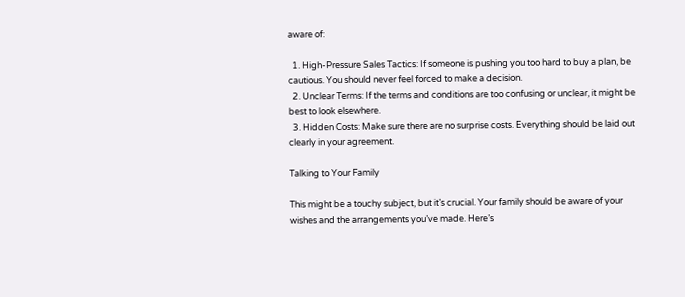aware of:

  1. High-Pressure Sales Tactics: If someone is pushing you too hard to buy a plan, be cautious. You should never feel forced to make a decision.
  2. Unclear Terms: If the terms and conditions are too confusing or unclear, it might be best to look elsewhere.
  3. Hidden Costs: Make sure there are no surprise costs. Everything should be laid out clearly in your agreement.

Talking to Your Family

This might be a touchy subject, but it’s crucial. Your family should be aware of your wishes and the arrangements you’ve made. Here’s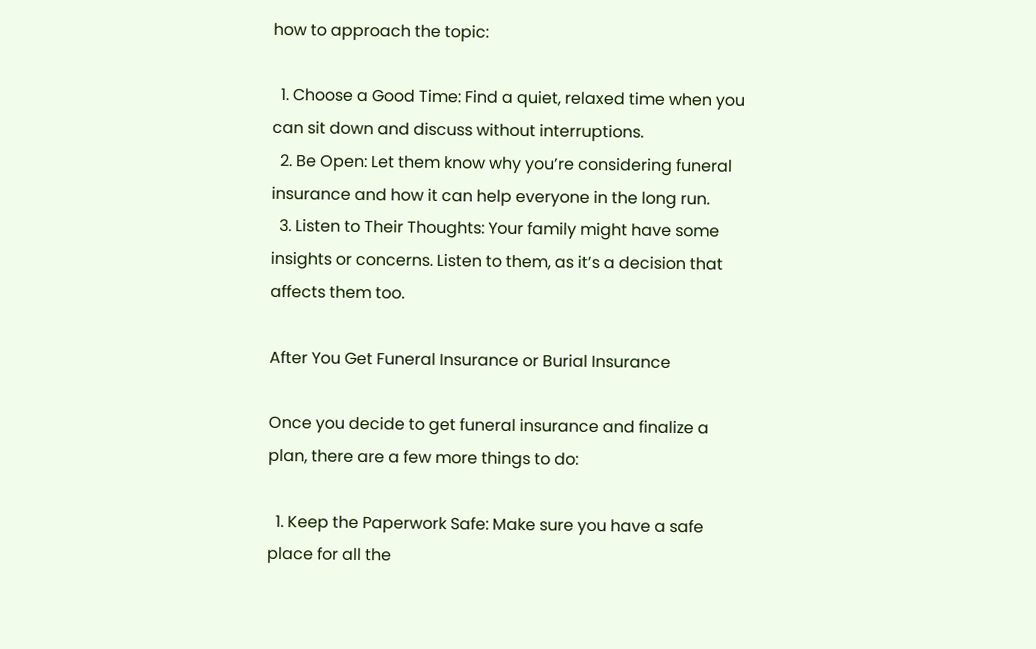how to approach the topic:

  1. Choose a Good Time: Find a quiet, relaxed time when you can sit down and discuss without interruptions.
  2. Be Open: Let them know why you’re considering funeral insurance and how it can help everyone in the long run.
  3. Listen to Their Thoughts: Your family might have some insights or concerns. Listen to them, as it’s a decision that affects them too.

After You Get Funeral Insurance or Burial Insurance

Once you decide to get funeral insurance and finalize a plan, there are a few more things to do:

  1. Keep the Paperwork Safe: Make sure you have a safe place for all the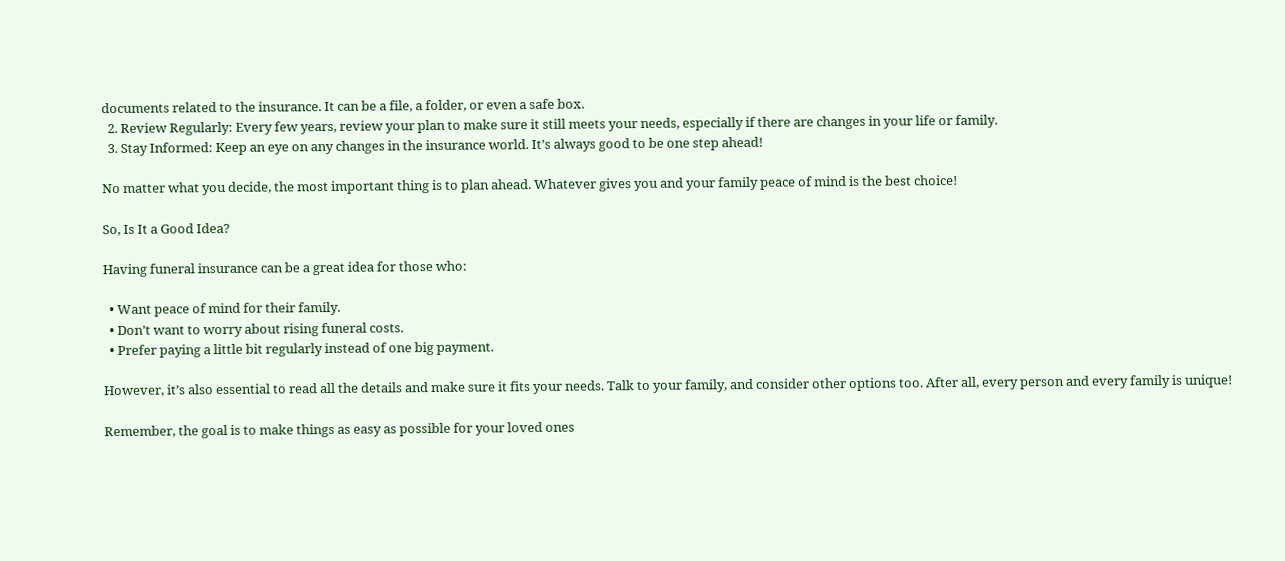documents related to the insurance. It can be a file, a folder, or even a safe box.
  2. Review Regularly: Every few years, review your plan to make sure it still meets your needs, especially if there are changes in your life or family.
  3. Stay Informed: Keep an eye on any changes in the insurance world. It’s always good to be one step ahead!

No matter what you decide, the most important thing is to plan ahead. Whatever gives you and your family peace of mind is the best choice!

So, Is It a Good Idea?

Having funeral insurance can be a great idea for those who:

  • Want peace of mind for their family.
  • Don’t want to worry about rising funeral costs.
  • Prefer paying a little bit regularly instead of one big payment.

However, it’s also essential to read all the details and make sure it fits your needs. Talk to your family, and consider other options too. After all, every person and every family is unique!

Remember, the goal is to make things as easy as possible for your loved ones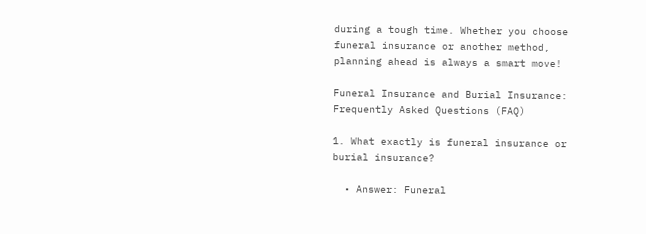during a tough time. Whether you choose funeral insurance or another method, planning ahead is always a smart move!

Funeral Insurance and Burial Insurance: Frequently Asked Questions (FAQ)

1. What exactly is funeral insurance or burial insurance?

  • Answer: Funeral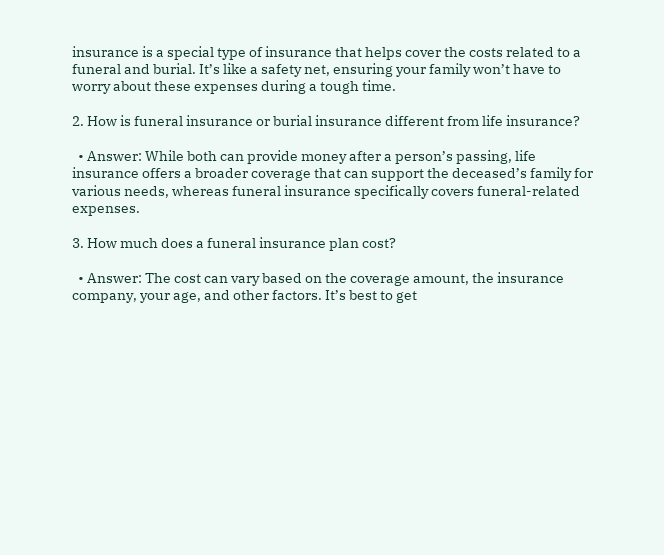insurance is a special type of insurance that helps cover the costs related to a funeral and burial. It’s like a safety net, ensuring your family won’t have to worry about these expenses during a tough time.

2. How is funeral insurance or burial insurance different from life insurance?

  • Answer: While both can provide money after a person’s passing, life insurance offers a broader coverage that can support the deceased’s family for various needs, whereas funeral insurance specifically covers funeral-related expenses.

3. How much does a funeral insurance plan cost?

  • Answer: The cost can vary based on the coverage amount, the insurance company, your age, and other factors. It’s best to get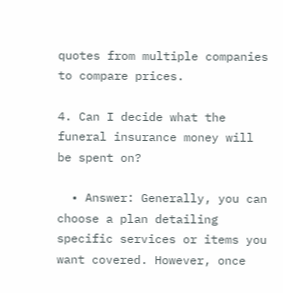quotes from multiple companies to compare prices.

4. Can I decide what the funeral insurance money will be spent on?

  • Answer: Generally, you can choose a plan detailing specific services or items you want covered. However, once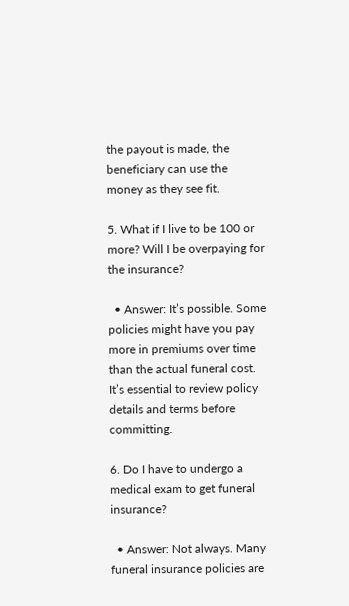the payout is made, the beneficiary can use the money as they see fit.

5. What if I live to be 100 or more? Will I be overpaying for the insurance?

  • Answer: It’s possible. Some policies might have you pay more in premiums over time than the actual funeral cost. It’s essential to review policy details and terms before committing.

6. Do I have to undergo a medical exam to get funeral insurance?

  • Answer: Not always. Many funeral insurance policies are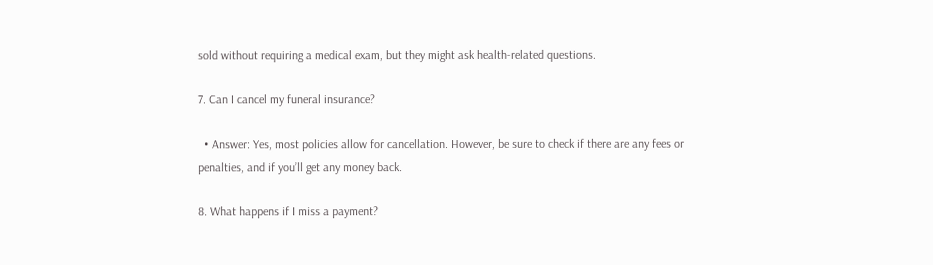sold without requiring a medical exam, but they might ask health-related questions.

7. Can I cancel my funeral insurance?

  • Answer: Yes, most policies allow for cancellation. However, be sure to check if there are any fees or penalties, and if you’ll get any money back.

8. What happens if I miss a payment?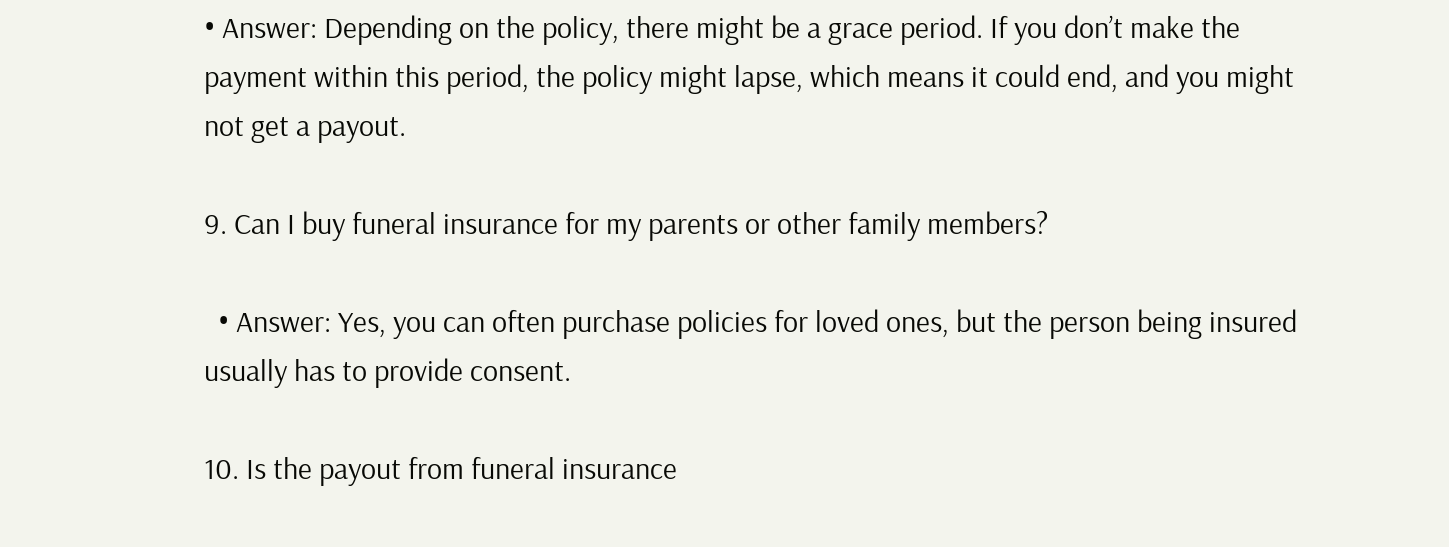• Answer: Depending on the policy, there might be a grace period. If you don’t make the payment within this period, the policy might lapse, which means it could end, and you might not get a payout.

9. Can I buy funeral insurance for my parents or other family members?

  • Answer: Yes, you can often purchase policies for loved ones, but the person being insured usually has to provide consent.

10. Is the payout from funeral insurance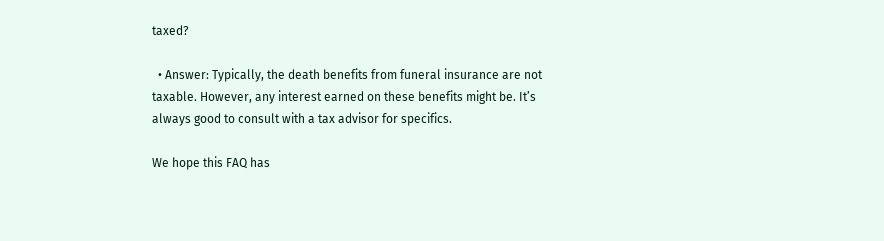taxed?

  • Answer: Typically, the death benefits from funeral insurance are not taxable. However, any interest earned on these benefits might be. It’s always good to consult with a tax advisor for specifics.

We hope this FAQ has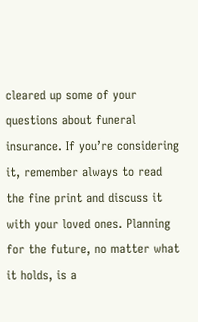cleared up some of your questions about funeral insurance. If you’re considering it, remember always to read the fine print and discuss it with your loved ones. Planning for the future, no matter what it holds, is a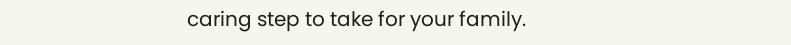caring step to take for your family.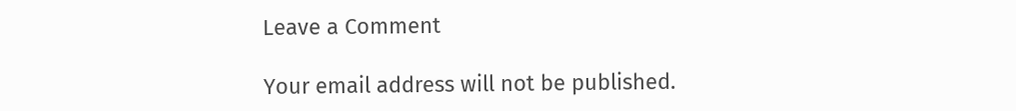Leave a Comment

Your email address will not be published.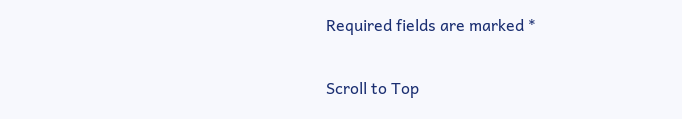Required fields are marked *

Scroll to Top